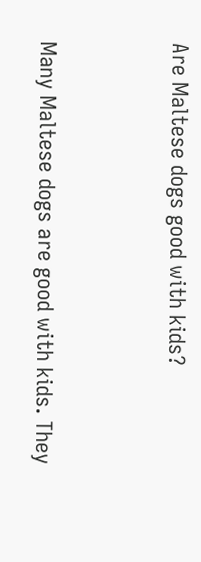Are Maltese dogs good with kids?


Many Maltese dogs are good with kids. They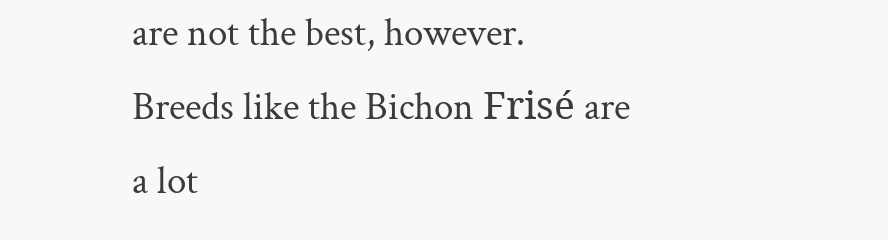are not the best, however. Breeds like the Bichon Frisé are a lot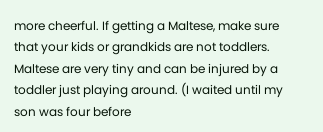more cheerful. If getting a Maltese, make sure that your kids or grandkids are not toddlers. Maltese are very tiny and can be injured by a toddler just playing around. (I waited until my son was four before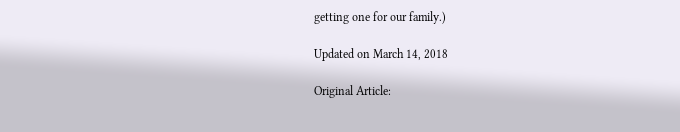getting one for our family.)

Updated on March 14, 2018

Original Article: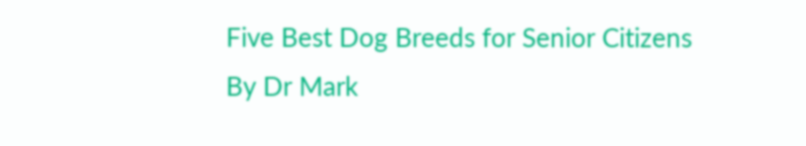Five Best Dog Breeds for Senior Citizens
By Dr Mark